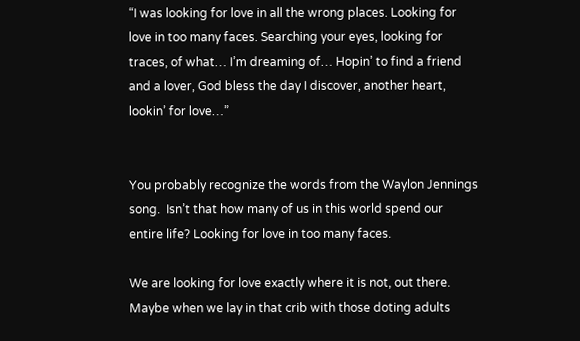“I was looking for love in all the wrong places. Looking for love in too many faces. Searching your eyes, looking for traces, of what… I’m dreaming of… Hopin’ to find a friend and a lover, God bless the day I discover, another heart, lookin’ for love…”


You probably recognize the words from the Waylon Jennings song.  Isn’t that how many of us in this world spend our entire life? Looking for love in too many faces.

We are looking for love exactly where it is not, out there. Maybe when we lay in that crib with those doting adults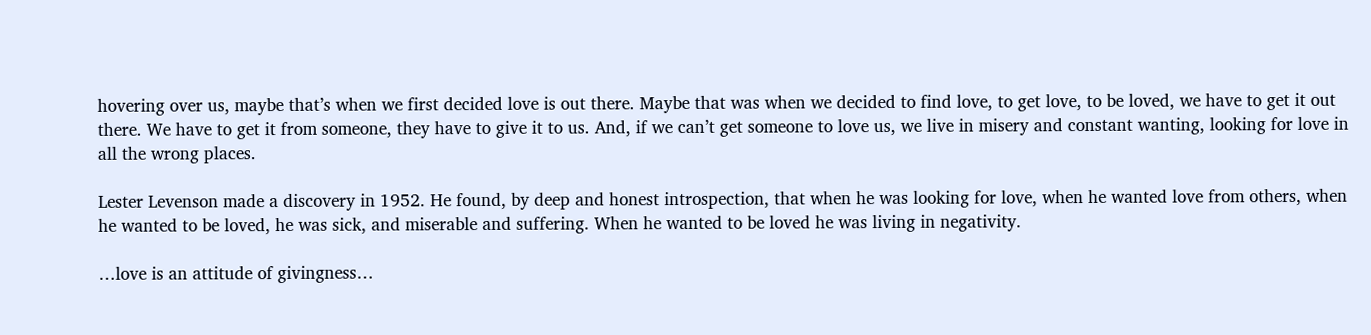hovering over us, maybe that’s when we first decided love is out there. Maybe that was when we decided to find love, to get love, to be loved, we have to get it out there. We have to get it from someone, they have to give it to us. And, if we can’t get someone to love us, we live in misery and constant wanting, looking for love in all the wrong places.

Lester Levenson made a discovery in 1952. He found, by deep and honest introspection, that when he was looking for love, when he wanted love from others, when he wanted to be loved, he was sick, and miserable and suffering. When he wanted to be loved he was living in negativity.

…love is an attitude of givingness…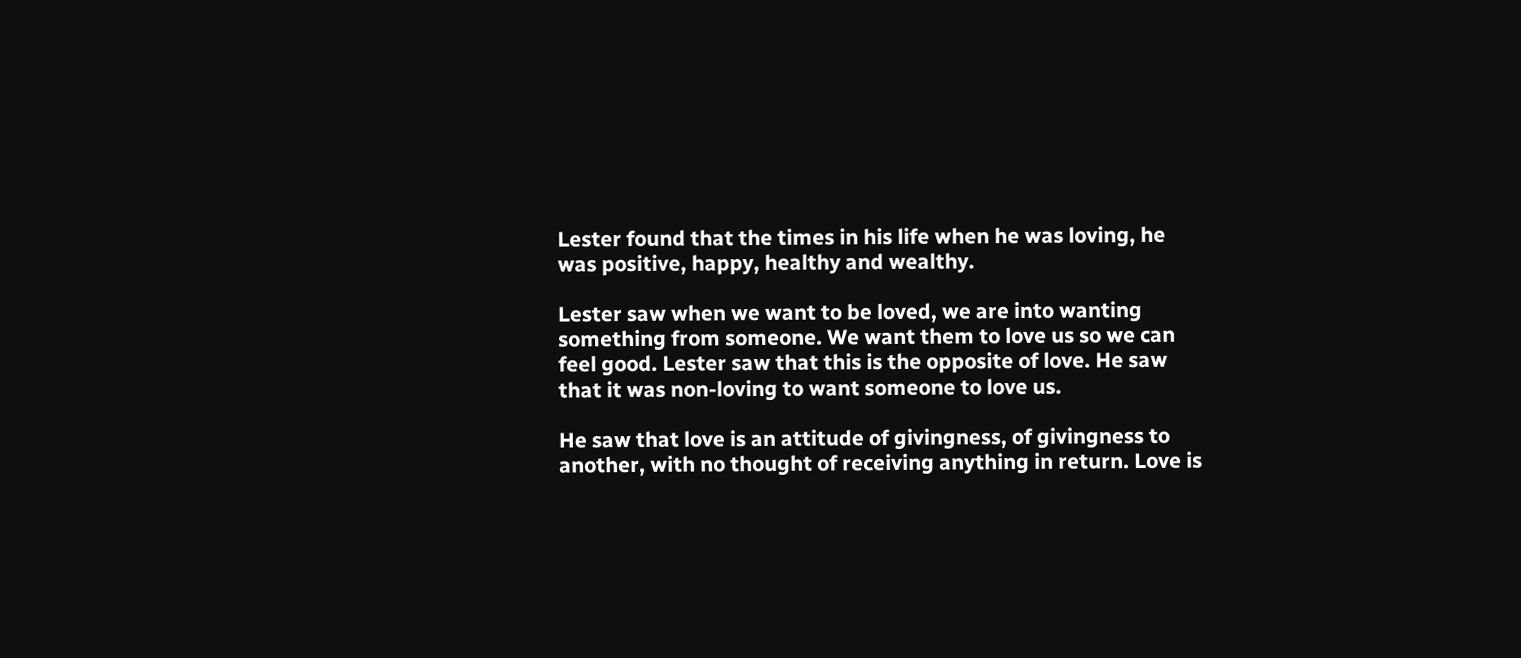Lester found that the times in his life when he was loving, he was positive, happy, healthy and wealthy.

Lester saw when we want to be loved, we are into wanting something from someone. We want them to love us so we can feel good. Lester saw that this is the opposite of love. He saw that it was non-loving to want someone to love us.

He saw that love is an attitude of givingness, of givingness to another, with no thought of receiving anything in return. Love is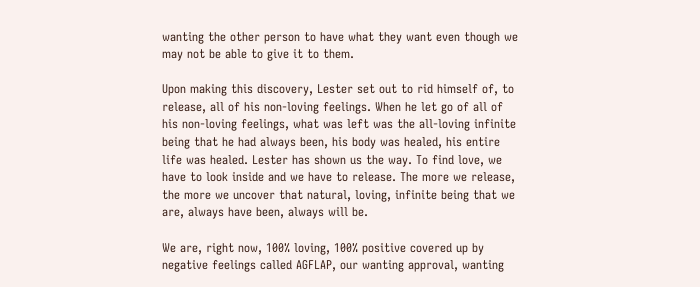wanting the other person to have what they want even though we may not be able to give it to them.

Upon making this discovery, Lester set out to rid himself of, to release, all of his non-loving feelings. When he let go of all of his non-loving feelings, what was left was the all-loving infinite being that he had always been, his body was healed, his entire life was healed. Lester has shown us the way. To find love, we have to look inside and we have to release. The more we release, the more we uncover that natural, loving, infinite being that we are, always have been, always will be.

We are, right now, 100% loving, 100% positive covered up by negative feelings called AGFLAP, our wanting approval, wanting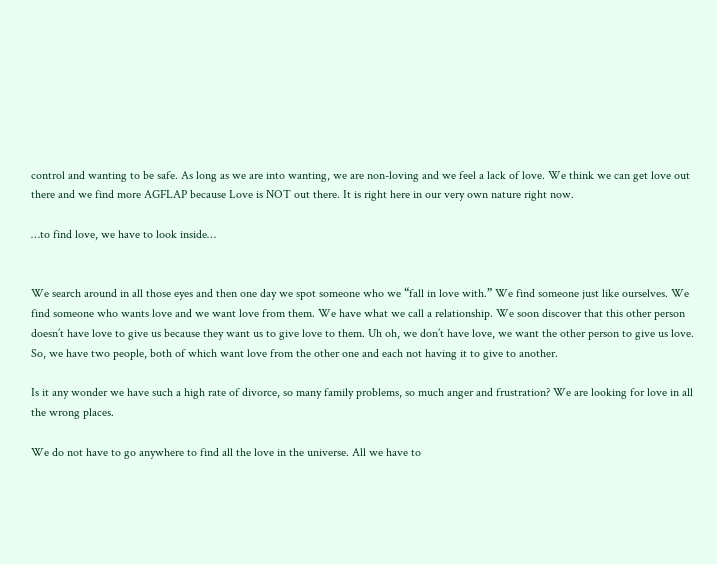control and wanting to be safe. As long as we are into wanting, we are non-loving and we feel a lack of love. We think we can get love out there and we find more AGFLAP because Love is NOT out there. It is right here in our very own nature right now.

…to find love, we have to look inside…


We search around in all those eyes and then one day we spot someone who we “fall in love with.” We find someone just like ourselves. We find someone who wants love and we want love from them. We have what we call a relationship. We soon discover that this other person doesn’t have love to give us because they want us to give love to them. Uh oh, we don’t have love, we want the other person to give us love. So, we have two people, both of which want love from the other one and each not having it to give to another.

Is it any wonder we have such a high rate of divorce, so many family problems, so much anger and frustration? We are looking for love in all the wrong places.

We do not have to go anywhere to find all the love in the universe. All we have to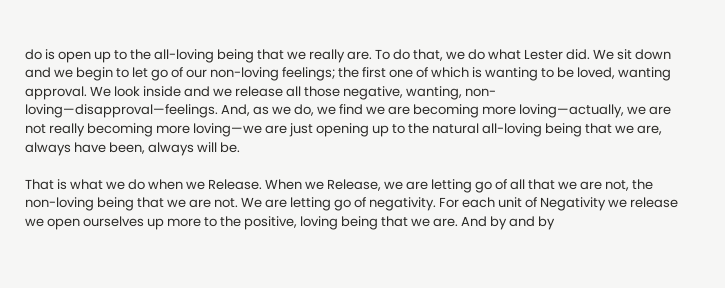do is open up to the all-loving being that we really are. To do that, we do what Lester did. We sit down and we begin to let go of our non-loving feelings; the first one of which is wanting to be loved, wanting approval. We look inside and we release all those negative, wanting, non-loving—disapproval—feelings. And, as we do, we find we are becoming more loving—actually, we are not really becoming more loving—we are just opening up to the natural all-loving being that we are, always have been, always will be.

That is what we do when we Release. When we Release, we are letting go of all that we are not, the non-loving being that we are not. We are letting go of negativity. For each unit of Negativity we release we open ourselves up more to the positive, loving being that we are. And by and by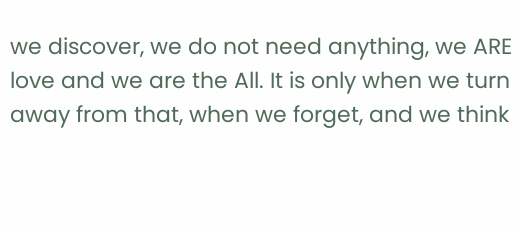we discover, we do not need anything, we ARE love and we are the All. It is only when we turn away from that, when we forget, and we think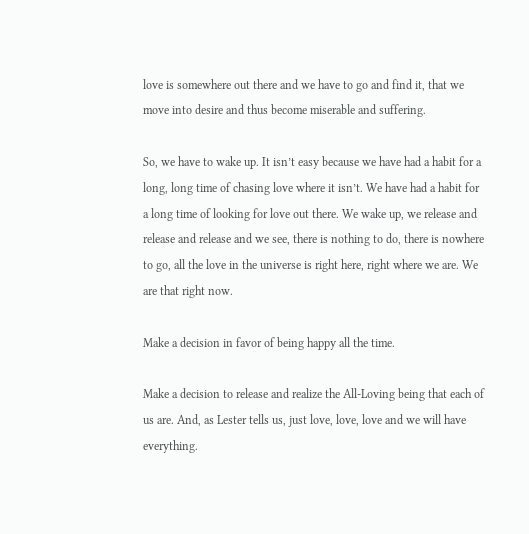love is somewhere out there and we have to go and find it, that we move into desire and thus become miserable and suffering.

So, we have to wake up. It isn’t easy because we have had a habit for a long, long time of chasing love where it isn’t. We have had a habit for a long time of looking for love out there. We wake up, we release and release and release and we see, there is nothing to do, there is nowhere to go, all the love in the universe is right here, right where we are. We are that right now.

Make a decision in favor of being happy all the time.

Make a decision to release and realize the All-Loving being that each of us are. And, as Lester tells us, just love, love, love and we will have everything.